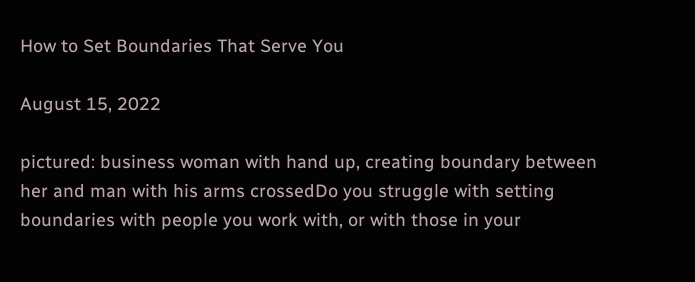How to Set Boundaries That Serve You

August 15, 2022

pictured: business woman with hand up, creating boundary between her and man with his arms crossedDo you struggle with setting boundaries with people you work with, or with those in your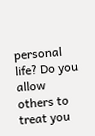personal life? Do you allow others to treat you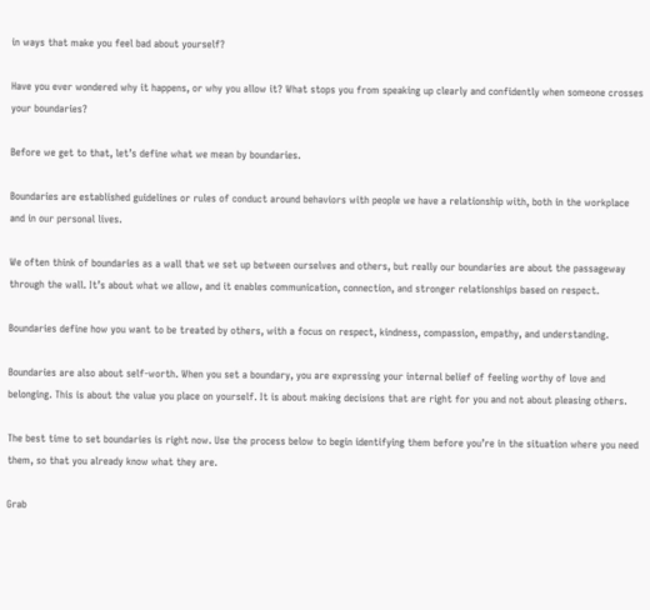in ways that make you feel bad about yourself?

Have you ever wondered why it happens, or why you allow it? What stops you from speaking up clearly and confidently when someone crosses your boundaries?

Before we get to that, let’s define what we mean by boundaries.

Boundaries are established guidelines or rules of conduct around behaviors with people we have a relationship with, both in the workplace and in our personal lives.

We often think of boundaries as a wall that we set up between ourselves and others, but really our boundaries are about the passageway through the wall. It’s about what we allow, and it enables communication, connection, and stronger relationships based on respect.

Boundaries define how you want to be treated by others, with a focus on respect, kindness, compassion, empathy, and understanding.

Boundaries are also about self-worth. When you set a boundary, you are expressing your internal belief of feeling worthy of love and belonging. This is about the value you place on yourself. It is about making decisions that are right for you and not about pleasing others.

The best time to set boundaries is right now. Use the process below to begin identifying them before you’re in the situation where you need them, so that you already know what they are.

Grab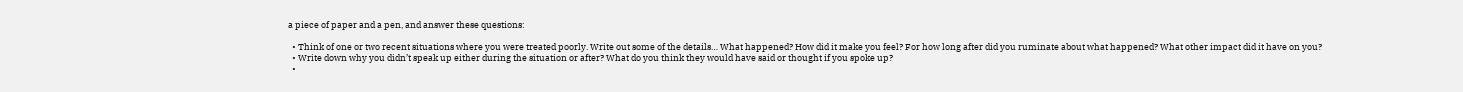a piece of paper and a pen, and answer these questions:

  • Think of one or two recent situations where you were treated poorly. Write out some of the details… What happened? How did it make you feel? For how long after did you ruminate about what happened? What other impact did it have on you?
  • Write down why you didn’t speak up either during the situation or after? What do you think they would have said or thought if you spoke up?
  •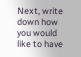Next, write down how you would like to have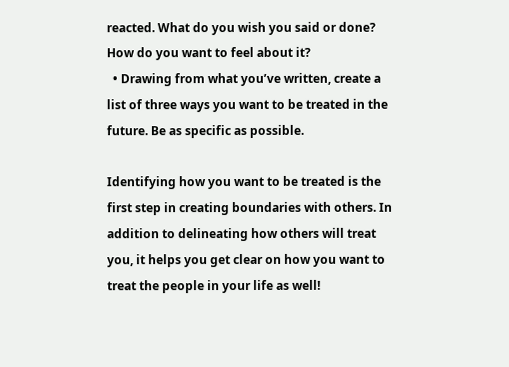reacted. What do you wish you said or done? How do you want to feel about it?
  • Drawing from what you’ve written, create a list of three ways you want to be treated in the future. Be as specific as possible.

Identifying how you want to be treated is the first step in creating boundaries with others. In addition to delineating how others will treat you, it helps you get clear on how you want to treat the people in your life as well!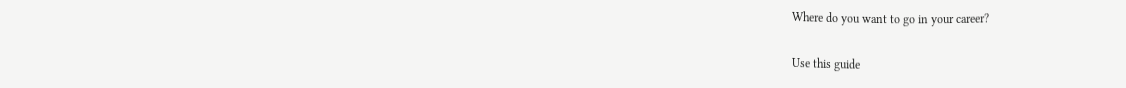Where do you want to go in your career?

Use this guide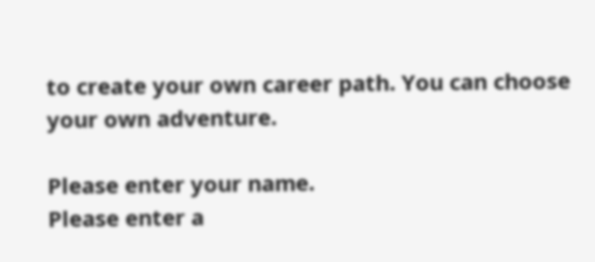to create your own career path. You can choose your own adventure.

Please enter your name.
Please enter a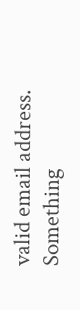valid email address.
Something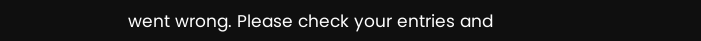went wrong. Please check your entries and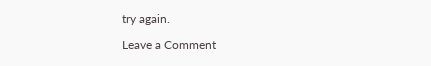try again.

Leave a Comment